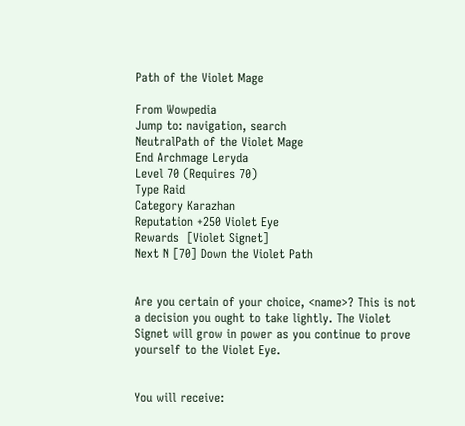Path of the Violet Mage

From Wowpedia
Jump to: navigation, search
NeutralPath of the Violet Mage
End Archmage Leryda
Level 70 (Requires 70)
Type Raid
Category Karazhan
Reputation +250 Violet Eye
Rewards  [Violet Signet]
Next N [70] Down the Violet Path


Are you certain of your choice, <name>? This is not a decision you ought to take lightly. The Violet Signet will grow in power as you continue to prove yourself to the Violet Eye.


You will receive: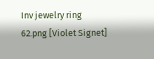Inv jewelry ring 62.png [Violet Signet]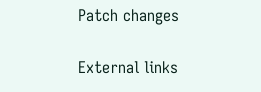Patch changes

External links